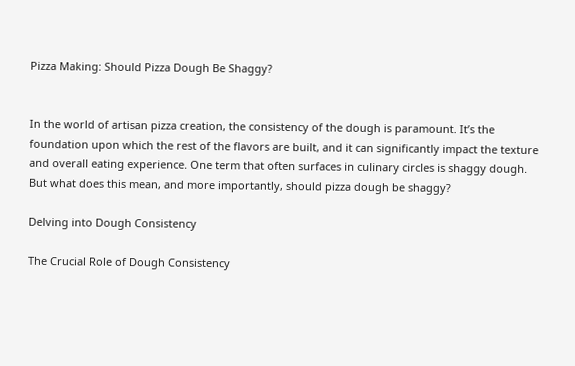Pizza Making: Should Pizza Dough Be Shaggy?


In the world of artisan pizza creation, the consistency of the dough is paramount. It’s the foundation upon which the rest of the flavors are built, and it can significantly impact the texture and overall eating experience. One term that often surfaces in culinary circles is shaggy dough. But what does this mean, and more importantly, should pizza dough be shaggy?

Delving into Dough Consistency

The Crucial Role of Dough Consistency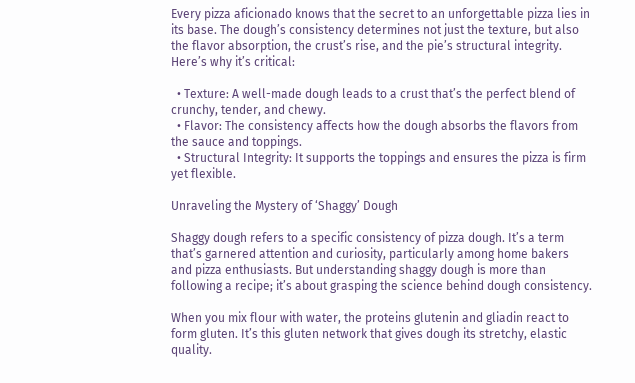Every pizza aficionado knows that the secret to an unforgettable pizza lies in its base. The dough’s consistency determines not just the texture, but also the flavor absorption, the crust’s rise, and the pie’s structural integrity. Here’s why it’s critical:

  • Texture: A well-made dough leads to a crust that’s the perfect blend of crunchy, tender, and chewy.
  • Flavor: The consistency affects how the dough absorbs the flavors from the sauce and toppings.
  • Structural Integrity: It supports the toppings and ensures the pizza is firm yet flexible.

Unraveling the Mystery of ‘Shaggy’ Dough

Shaggy dough refers to a specific consistency of pizza dough. It’s a term that’s garnered attention and curiosity, particularly among home bakers and pizza enthusiasts. But understanding shaggy dough is more than following a recipe; it’s about grasping the science behind dough consistency.

When you mix flour with water, the proteins glutenin and gliadin react to form gluten. It’s this gluten network that gives dough its stretchy, elastic quality.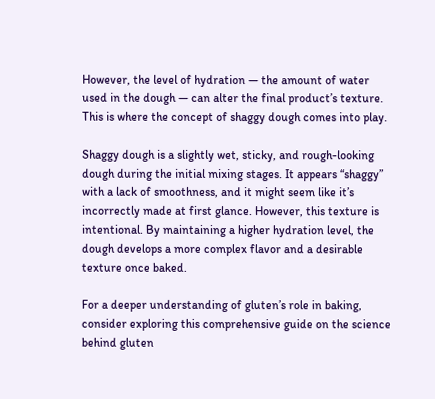However, the level of hydration — the amount of water used in the dough — can alter the final product’s texture. This is where the concept of shaggy dough comes into play.

Shaggy dough is a slightly wet, sticky, and rough-looking dough during the initial mixing stages. It appears “shaggy” with a lack of smoothness, and it might seem like it’s incorrectly made at first glance. However, this texture is intentional. By maintaining a higher hydration level, the dough develops a more complex flavor and a desirable texture once baked.

For a deeper understanding of gluten’s role in baking, consider exploring this comprehensive guide on the science behind gluten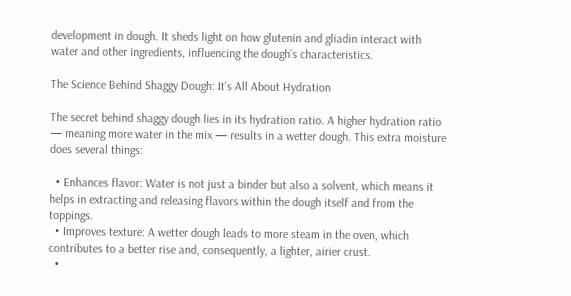development in dough. It sheds light on how glutenin and gliadin interact with water and other ingredients, influencing the dough’s characteristics.

The Science Behind Shaggy Dough: It’s All About Hydration

The secret behind shaggy dough lies in its hydration ratio. A higher hydration ratio — meaning more water in the mix — results in a wetter dough. This extra moisture does several things:

  • Enhances flavor: Water is not just a binder but also a solvent, which means it helps in extracting and releasing flavors within the dough itself and from the toppings.
  • Improves texture: A wetter dough leads to more steam in the oven, which contributes to a better rise and, consequently, a lighter, airier crust.
  •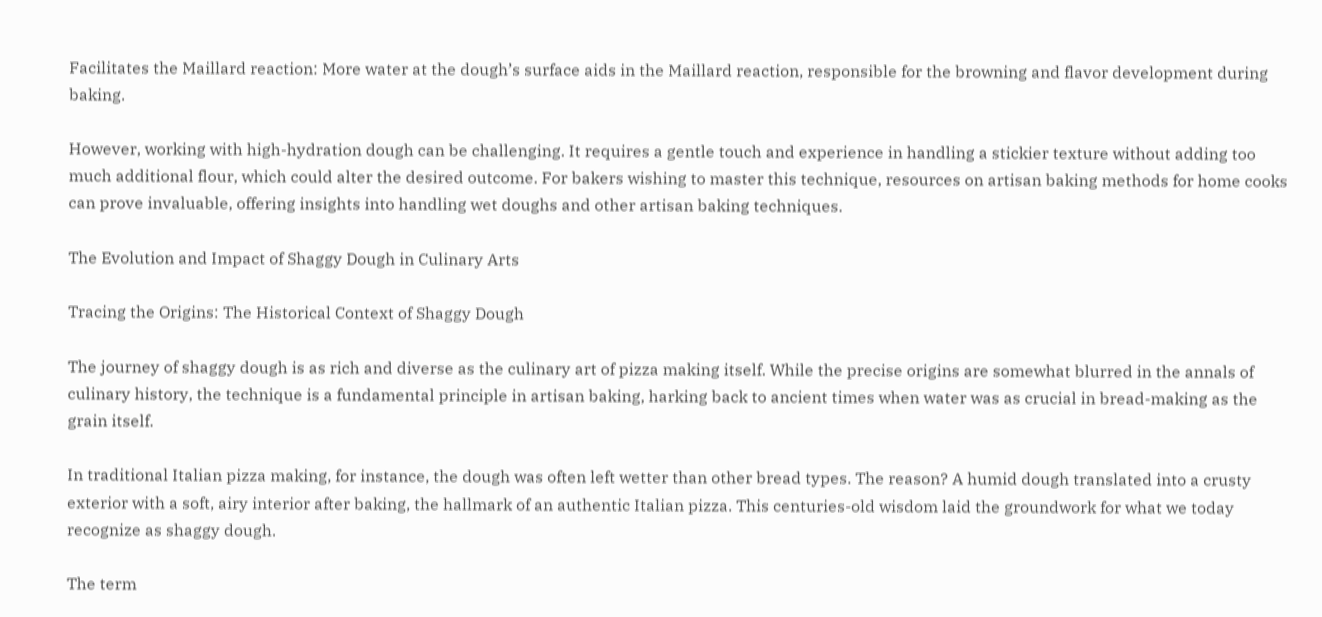Facilitates the Maillard reaction: More water at the dough’s surface aids in the Maillard reaction, responsible for the browning and flavor development during baking.

However, working with high-hydration dough can be challenging. It requires a gentle touch and experience in handling a stickier texture without adding too much additional flour, which could alter the desired outcome. For bakers wishing to master this technique, resources on artisan baking methods for home cooks can prove invaluable, offering insights into handling wet doughs and other artisan baking techniques.

The Evolution and Impact of Shaggy Dough in Culinary Arts

Tracing the Origins: The Historical Context of Shaggy Dough

The journey of shaggy dough is as rich and diverse as the culinary art of pizza making itself. While the precise origins are somewhat blurred in the annals of culinary history, the technique is a fundamental principle in artisan baking, harking back to ancient times when water was as crucial in bread-making as the grain itself.

In traditional Italian pizza making, for instance, the dough was often left wetter than other bread types. The reason? A humid dough translated into a crusty exterior with a soft, airy interior after baking, the hallmark of an authentic Italian pizza. This centuries-old wisdom laid the groundwork for what we today recognize as shaggy dough.

The term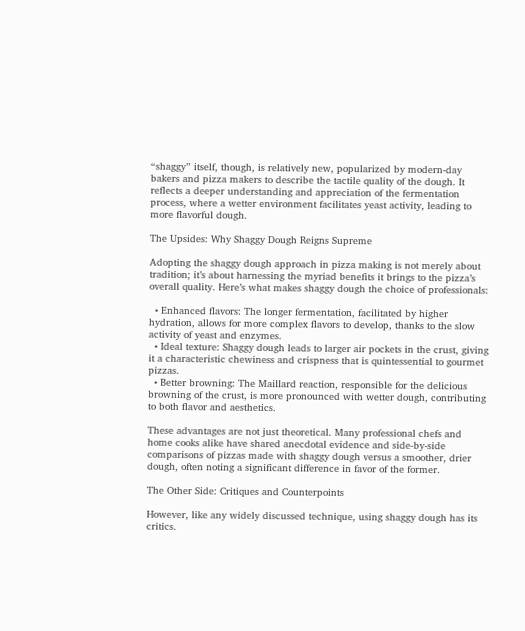“shaggy” itself, though, is relatively new, popularized by modern-day bakers and pizza makers to describe the tactile quality of the dough. It reflects a deeper understanding and appreciation of the fermentation process, where a wetter environment facilitates yeast activity, leading to more flavorful dough.

The Upsides: Why Shaggy Dough Reigns Supreme

Adopting the shaggy dough approach in pizza making is not merely about tradition; it’s about harnessing the myriad benefits it brings to the pizza’s overall quality. Here’s what makes shaggy dough the choice of professionals:

  • Enhanced flavors: The longer fermentation, facilitated by higher hydration, allows for more complex flavors to develop, thanks to the slow activity of yeast and enzymes.
  • Ideal texture: Shaggy dough leads to larger air pockets in the crust, giving it a characteristic chewiness and crispness that is quintessential to gourmet pizzas.
  • Better browning: The Maillard reaction, responsible for the delicious browning of the crust, is more pronounced with wetter dough, contributing to both flavor and aesthetics.

These advantages are not just theoretical. Many professional chefs and home cooks alike have shared anecdotal evidence and side-by-side comparisons of pizzas made with shaggy dough versus a smoother, drier dough, often noting a significant difference in favor of the former.

The Other Side: Critiques and Counterpoints

However, like any widely discussed technique, using shaggy dough has its critics.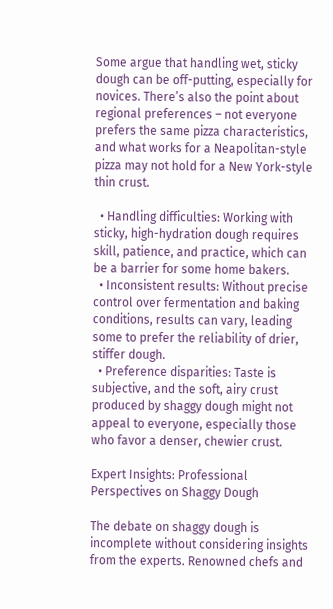Some argue that handling wet, sticky dough can be off-putting, especially for novices. There’s also the point about regional preferences – not everyone prefers the same pizza characteristics, and what works for a Neapolitan-style pizza may not hold for a New York-style thin crust.

  • Handling difficulties: Working with sticky, high-hydration dough requires skill, patience, and practice, which can be a barrier for some home bakers.
  • Inconsistent results: Without precise control over fermentation and baking conditions, results can vary, leading some to prefer the reliability of drier, stiffer dough.
  • Preference disparities: Taste is subjective, and the soft, airy crust produced by shaggy dough might not appeal to everyone, especially those who favor a denser, chewier crust.

Expert Insights: Professional Perspectives on Shaggy Dough

The debate on shaggy dough is incomplete without considering insights from the experts. Renowned chefs and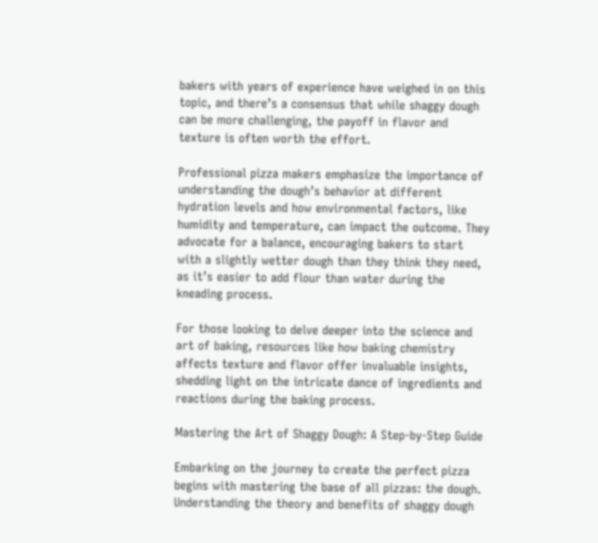bakers with years of experience have weighed in on this topic, and there’s a consensus that while shaggy dough can be more challenging, the payoff in flavor and texture is often worth the effort.

Professional pizza makers emphasize the importance of understanding the dough’s behavior at different hydration levels and how environmental factors, like humidity and temperature, can impact the outcome. They advocate for a balance, encouraging bakers to start with a slightly wetter dough than they think they need, as it’s easier to add flour than water during the kneading process.

For those looking to delve deeper into the science and art of baking, resources like how baking chemistry affects texture and flavor offer invaluable insights, shedding light on the intricate dance of ingredients and reactions during the baking process.

Mastering the Art of Shaggy Dough: A Step-by-Step Guide

Embarking on the journey to create the perfect pizza begins with mastering the base of all pizzas: the dough. Understanding the theory and benefits of shaggy dough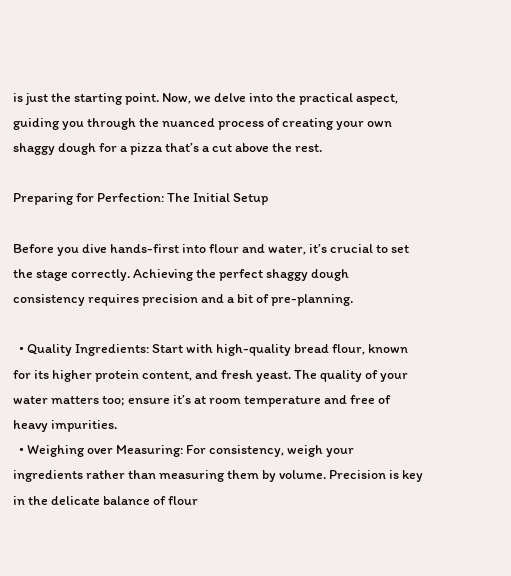is just the starting point. Now, we delve into the practical aspect, guiding you through the nuanced process of creating your own shaggy dough for a pizza that’s a cut above the rest.

Preparing for Perfection: The Initial Setup

Before you dive hands-first into flour and water, it’s crucial to set the stage correctly. Achieving the perfect shaggy dough consistency requires precision and a bit of pre-planning.

  • Quality Ingredients: Start with high-quality bread flour, known for its higher protein content, and fresh yeast. The quality of your water matters too; ensure it’s at room temperature and free of heavy impurities.
  • Weighing over Measuring: For consistency, weigh your ingredients rather than measuring them by volume. Precision is key in the delicate balance of flour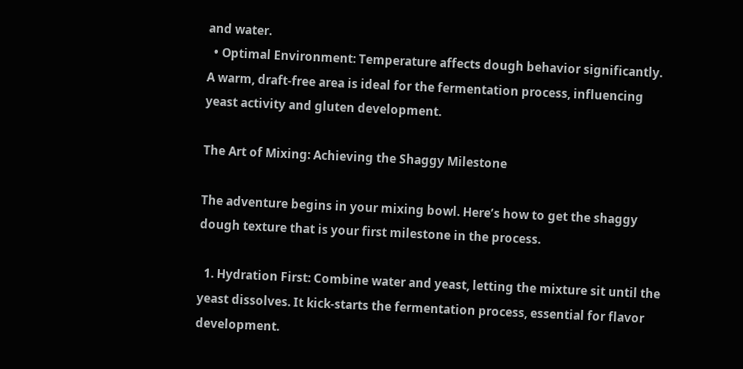and water.
  • Optimal Environment: Temperature affects dough behavior significantly. A warm, draft-free area is ideal for the fermentation process, influencing yeast activity and gluten development.

The Art of Mixing: Achieving the Shaggy Milestone

The adventure begins in your mixing bowl. Here’s how to get the shaggy dough texture that is your first milestone in the process.

  1. Hydration First: Combine water and yeast, letting the mixture sit until the yeast dissolves. It kick-starts the fermentation process, essential for flavor development.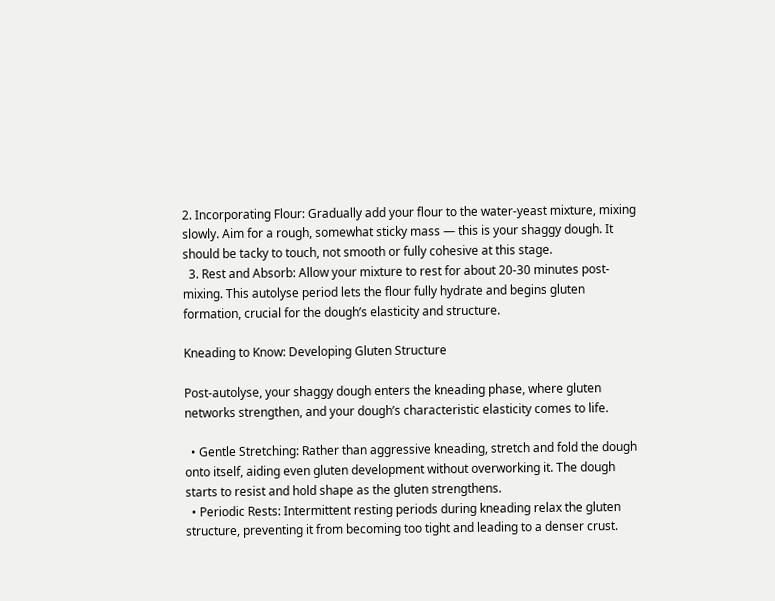2. Incorporating Flour: Gradually add your flour to the water-yeast mixture, mixing slowly. Aim for a rough, somewhat sticky mass — this is your shaggy dough. It should be tacky to touch, not smooth or fully cohesive at this stage.
  3. Rest and Absorb: Allow your mixture to rest for about 20-30 minutes post-mixing. This autolyse period lets the flour fully hydrate and begins gluten formation, crucial for the dough’s elasticity and structure.

Kneading to Know: Developing Gluten Structure

Post-autolyse, your shaggy dough enters the kneading phase, where gluten networks strengthen, and your dough’s characteristic elasticity comes to life.

  • Gentle Stretching: Rather than aggressive kneading, stretch and fold the dough onto itself, aiding even gluten development without overworking it. The dough starts to resist and hold shape as the gluten strengthens.
  • Periodic Rests: Intermittent resting periods during kneading relax the gluten structure, preventing it from becoming too tight and leading to a denser crust.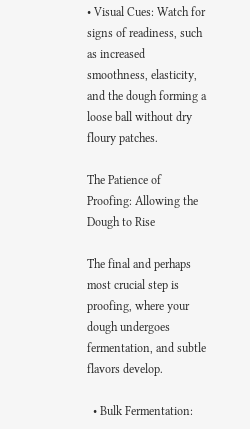• Visual Cues: Watch for signs of readiness, such as increased smoothness, elasticity, and the dough forming a loose ball without dry floury patches.

The Patience of Proofing: Allowing the Dough to Rise

The final and perhaps most crucial step is proofing, where your dough undergoes fermentation, and subtle flavors develop.

  • Bulk Fermentation: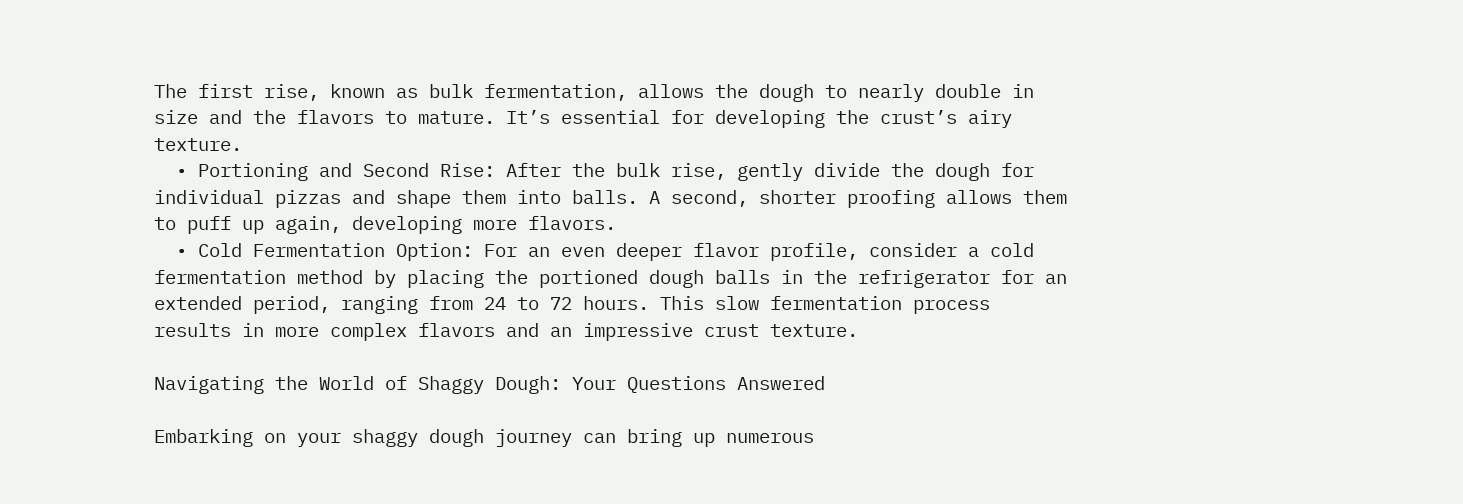The first rise, known as bulk fermentation, allows the dough to nearly double in size and the flavors to mature. It’s essential for developing the crust’s airy texture.
  • Portioning and Second Rise: After the bulk rise, gently divide the dough for individual pizzas and shape them into balls. A second, shorter proofing allows them to puff up again, developing more flavors.
  • Cold Fermentation Option: For an even deeper flavor profile, consider a cold fermentation method by placing the portioned dough balls in the refrigerator for an extended period, ranging from 24 to 72 hours. This slow fermentation process results in more complex flavors and an impressive crust texture.

Navigating the World of Shaggy Dough: Your Questions Answered

Embarking on your shaggy dough journey can bring up numerous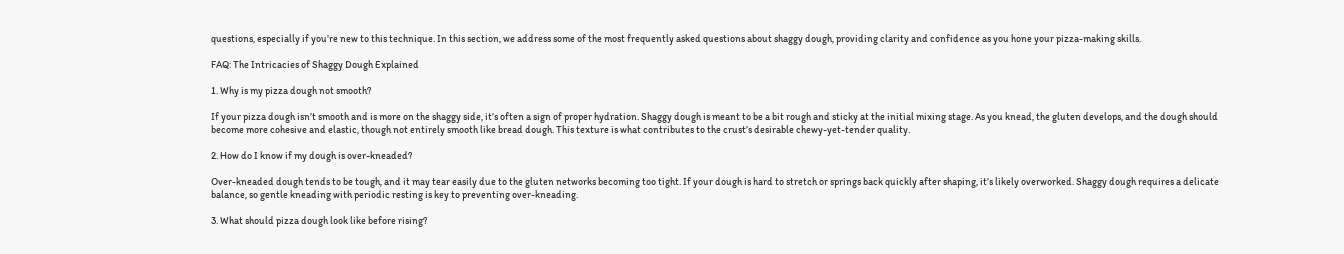questions, especially if you’re new to this technique. In this section, we address some of the most frequently asked questions about shaggy dough, providing clarity and confidence as you hone your pizza-making skills.

FAQ: The Intricacies of Shaggy Dough Explained

1. Why is my pizza dough not smooth?

If your pizza dough isn’t smooth and is more on the shaggy side, it’s often a sign of proper hydration. Shaggy dough is meant to be a bit rough and sticky at the initial mixing stage. As you knead, the gluten develops, and the dough should become more cohesive and elastic, though not entirely smooth like bread dough. This texture is what contributes to the crust’s desirable chewy-yet-tender quality.

2. How do I know if my dough is over-kneaded?

Over-kneaded dough tends to be tough, and it may tear easily due to the gluten networks becoming too tight. If your dough is hard to stretch or springs back quickly after shaping, it’s likely overworked. Shaggy dough requires a delicate balance, so gentle kneading with periodic resting is key to preventing over-kneading.

3. What should pizza dough look like before rising?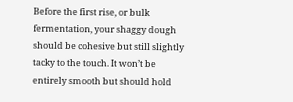Before the first rise, or bulk fermentation, your shaggy dough should be cohesive but still slightly tacky to the touch. It won’t be entirely smooth but should hold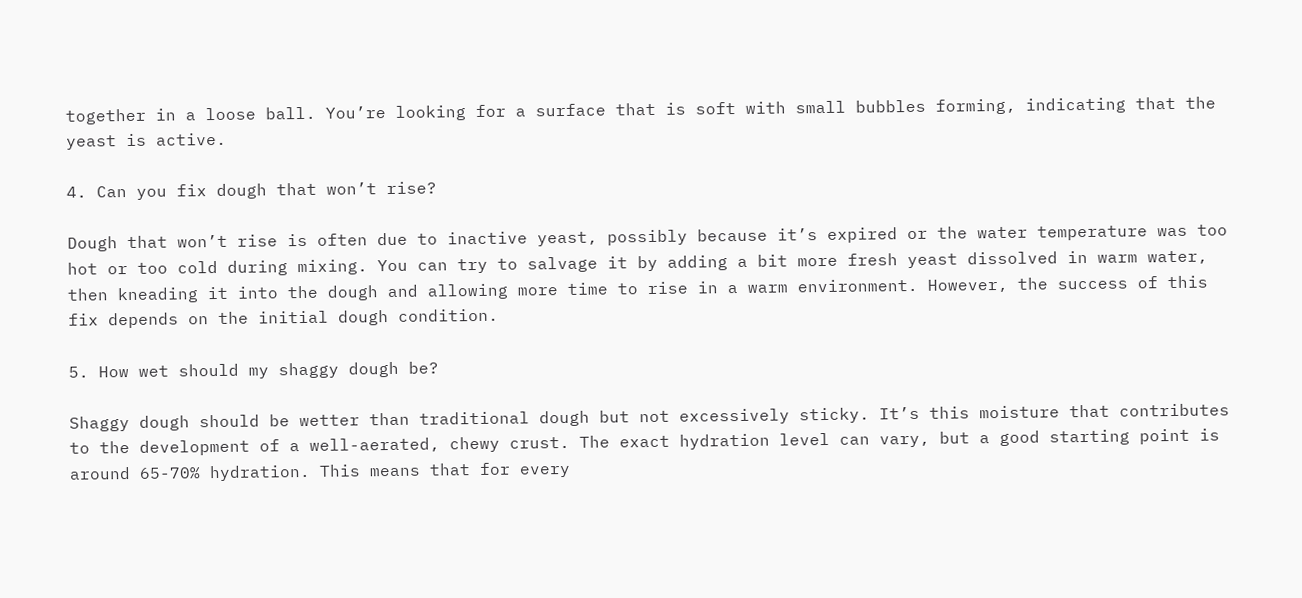together in a loose ball. You’re looking for a surface that is soft with small bubbles forming, indicating that the yeast is active.

4. Can you fix dough that won’t rise?

Dough that won’t rise is often due to inactive yeast, possibly because it’s expired or the water temperature was too hot or too cold during mixing. You can try to salvage it by adding a bit more fresh yeast dissolved in warm water, then kneading it into the dough and allowing more time to rise in a warm environment. However, the success of this fix depends on the initial dough condition.

5. How wet should my shaggy dough be?

Shaggy dough should be wetter than traditional dough but not excessively sticky. It’s this moisture that contributes to the development of a well-aerated, chewy crust. The exact hydration level can vary, but a good starting point is around 65-70% hydration. This means that for every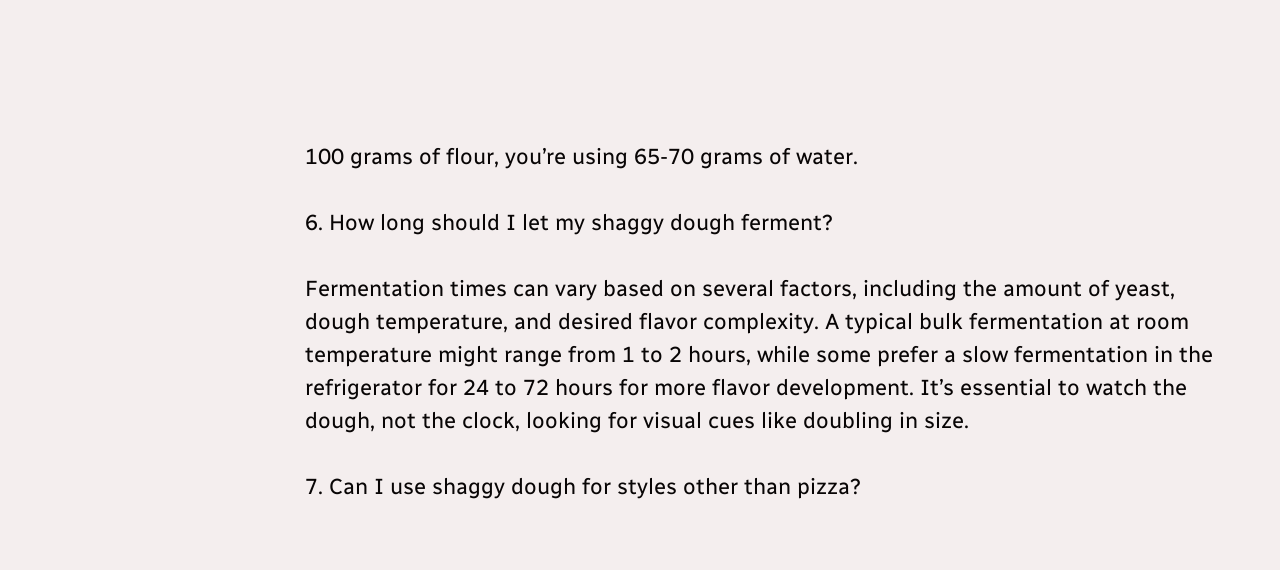100 grams of flour, you’re using 65-70 grams of water.

6. How long should I let my shaggy dough ferment?

Fermentation times can vary based on several factors, including the amount of yeast, dough temperature, and desired flavor complexity. A typical bulk fermentation at room temperature might range from 1 to 2 hours, while some prefer a slow fermentation in the refrigerator for 24 to 72 hours for more flavor development. It’s essential to watch the dough, not the clock, looking for visual cues like doubling in size.

7. Can I use shaggy dough for styles other than pizza?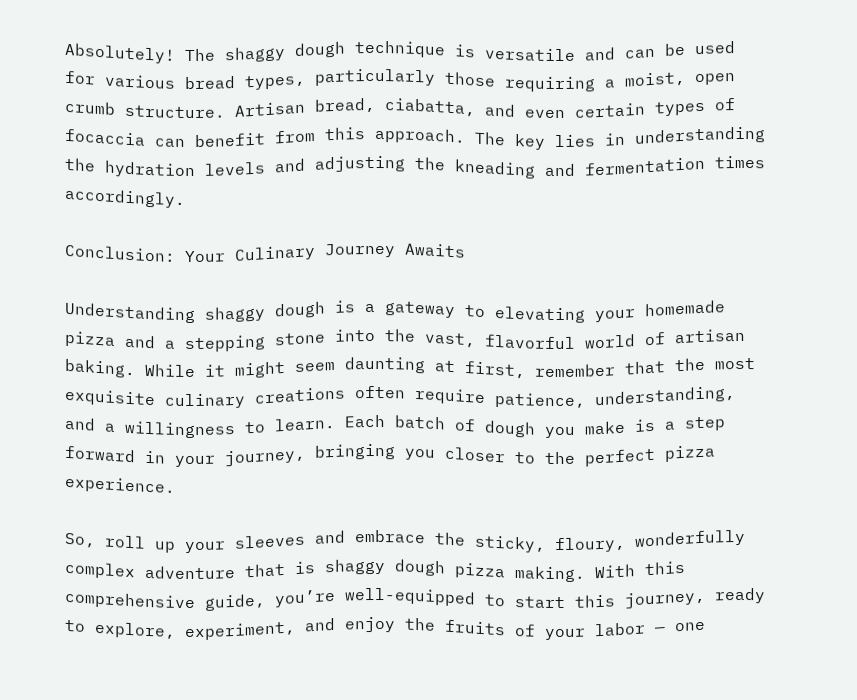Absolutely! The shaggy dough technique is versatile and can be used for various bread types, particularly those requiring a moist, open crumb structure. Artisan bread, ciabatta, and even certain types of focaccia can benefit from this approach. The key lies in understanding the hydration levels and adjusting the kneading and fermentation times accordingly.

Conclusion: Your Culinary Journey Awaits

Understanding shaggy dough is a gateway to elevating your homemade pizza and a stepping stone into the vast, flavorful world of artisan baking. While it might seem daunting at first, remember that the most exquisite culinary creations often require patience, understanding, and a willingness to learn. Each batch of dough you make is a step forward in your journey, bringing you closer to the perfect pizza experience.

So, roll up your sleeves and embrace the sticky, floury, wonderfully complex adventure that is shaggy dough pizza making. With this comprehensive guide, you’re well-equipped to start this journey, ready to explore, experiment, and enjoy the fruits of your labor — one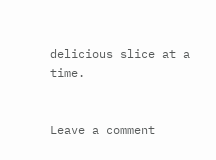delicious slice at a time.


Leave a comment